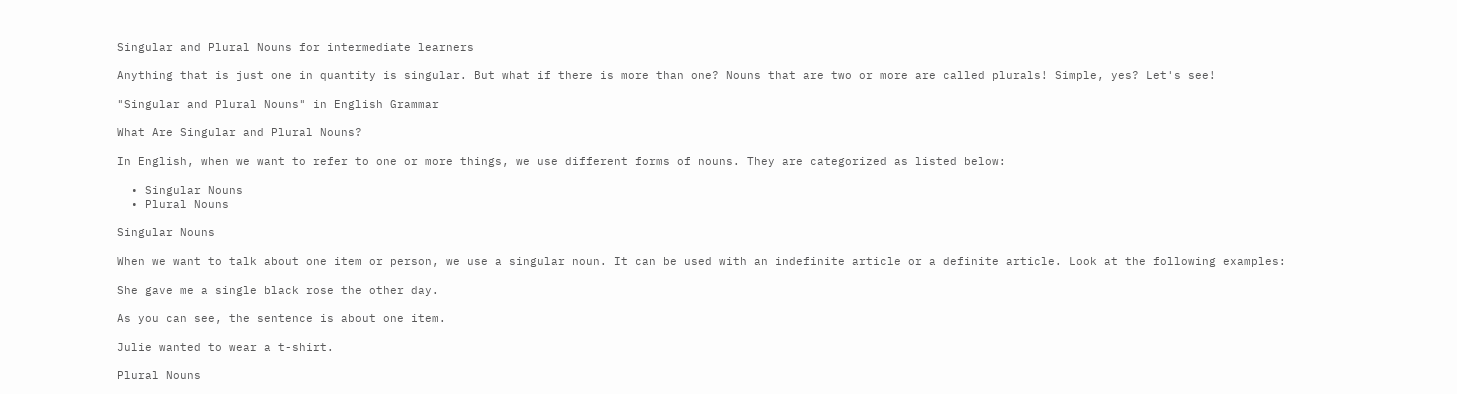Singular and Plural Nouns for intermediate learners

Anything that is just one in quantity is singular. But what if there is more than one? Nouns that are two or more are called plurals! Simple, yes? Let's see!

"Singular and Plural Nouns" in English Grammar

What Are Singular and Plural Nouns?

In English, when we want to refer to one or more things, we use different forms of nouns. They are categorized as listed below:

  • Singular Nouns
  • Plural Nouns

Singular Nouns

When we want to talk about one item or person, we use a singular noun. It can be used with an indefinite article or a definite article. Look at the following examples:

She gave me a single black rose the other day.

As you can see, the sentence is about one item.

Julie wanted to wear a t-shirt.

Plural Nouns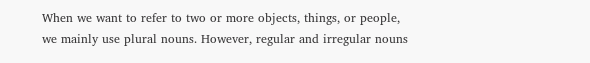When we want to refer to two or more objects, things, or people, we mainly use plural nouns. However, regular and irregular nouns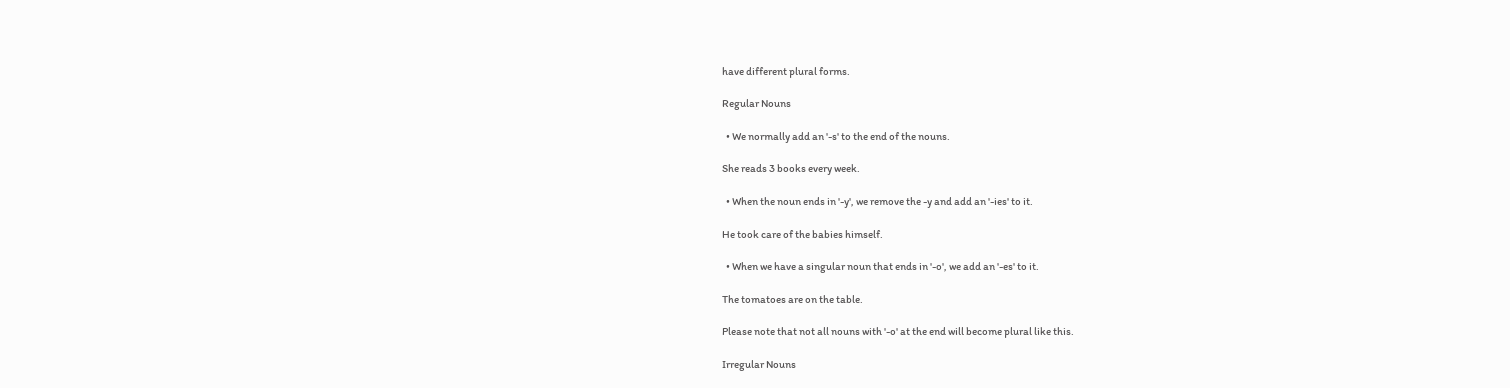have different plural forms.

Regular Nouns

  • We normally add an '-s' to the end of the nouns.

She reads 3 books every week.

  • When the noun ends in '-y', we remove the -y and add an '-ies' to it.

He took care of the babies himself.

  • When we have a singular noun that ends in '-o', we add an '-es' to it.

The tomatoes are on the table.

Please note that not all nouns with '-o' at the end will become plural like this.

Irregular Nouns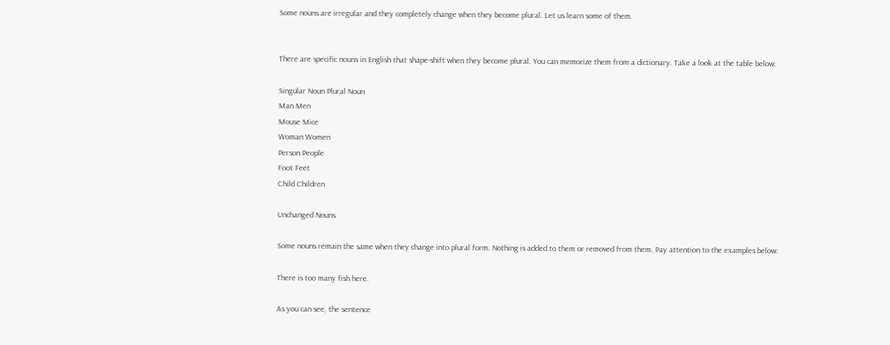Some nouns are irregular and they completely change when they become plural. Let us learn some of them.


There are specific nouns in English that shape-shift when they become plural. You can memorize them from a dictionary. Take a look at the table below:

Singular Noun Plural Noun
Man Men
Mouse Mice
Woman Women
Person People
Foot Feet
Child Children

Unchanged Nouns

Some nouns remain the same when they change into plural form. Nothing is added to them or removed from them. Pay attention to the examples below:

There is too many fish here.

As you can see, the sentence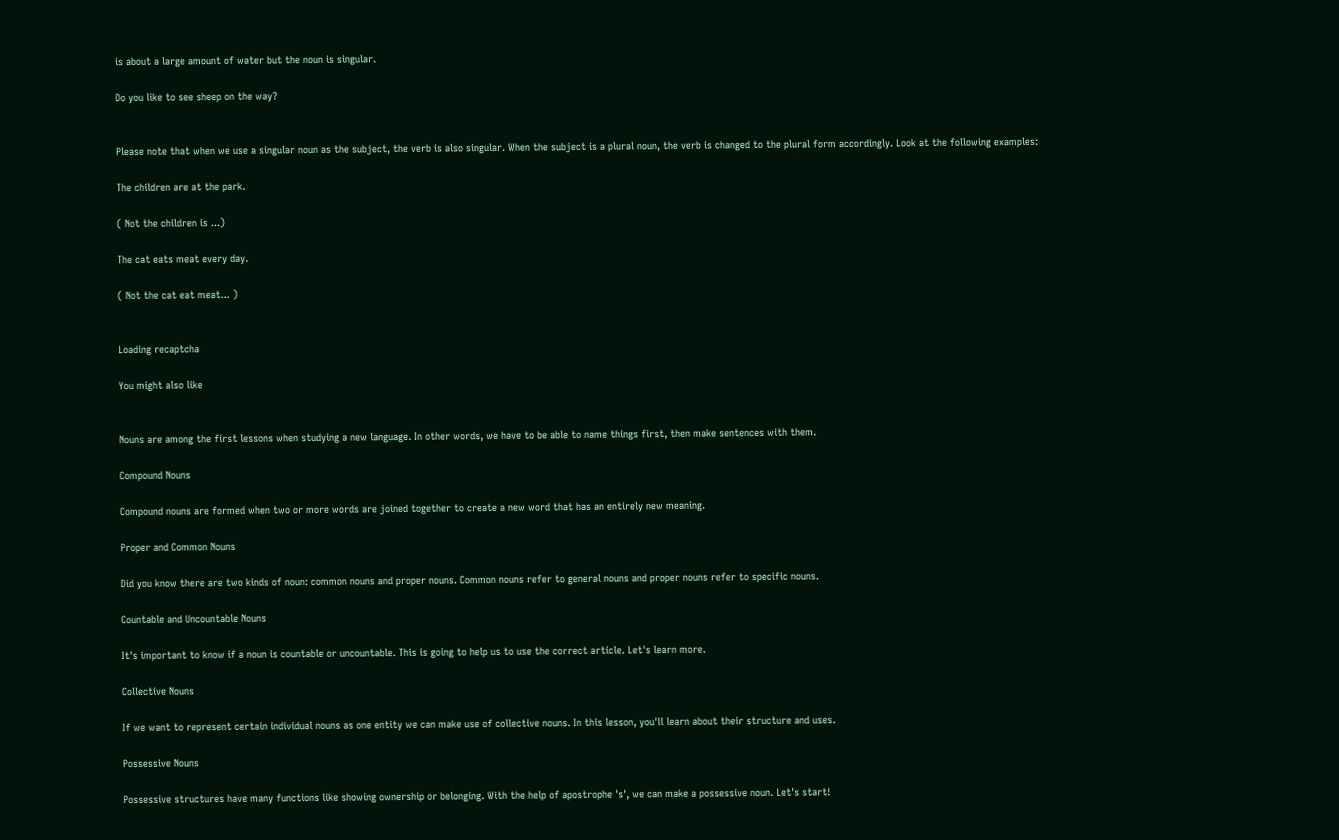is about a large amount of water but the noun is singular.

Do you like to see sheep on the way?


Please note that when we use a singular noun as the subject, the verb is also singular. When the subject is a plural noun, the verb is changed to the plural form accordingly. Look at the following examples:

The children are at the park.

( Not the children is ...)

The cat eats meat every day.

( Not the cat eat meat... )


Loading recaptcha

You might also like


Nouns are among the first lessons when studying a new language. In other words, we have to be able to name things first, then make sentences with them.

Compound Nouns

Compound nouns are formed when two or more words are joined together to create a new word that has an entirely new meaning.

Proper and Common Nouns

Did you know there are two kinds of noun: common nouns and proper nouns. Common nouns refer to general nouns and proper nouns refer to specific nouns.

Countable and Uncountable Nouns

It's important to know if a noun is countable or uncountable. This is going to help us to use the correct article. Let's learn more.

Collective Nouns

If we want to represent certain individual nouns as one entity we can make use of collective nouns. In this lesson, you'll learn about their structure and uses.

Possessive Nouns

Possessive structures have many functions like showing ownership or belonging. With the help of apostrophe 's', we can make a possessive noun. Let's start!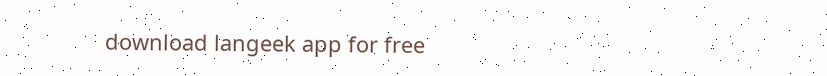download langeek app for free